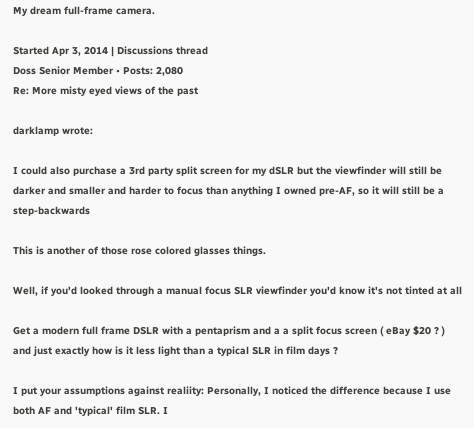My dream full-frame camera.

Started Apr 3, 2014 | Discussions thread
Doss Senior Member • Posts: 2,080
Re: More misty eyed views of the past

darklamp wrote:

I could also purchase a 3rd party split screen for my dSLR but the viewfinder will still be darker and smaller and harder to focus than anything I owned pre-AF, so it will still be a step-backwards

This is another of those rose colored glasses things.

Well, if you'd looked through a manual focus SLR viewfinder you'd know it's not tinted at all

Get a modern full frame DSLR with a pentaprism and a a split focus screen ( eBay $20 ? ) and just exactly how is it less light than a typical SLR in film days ?

I put your assumptions against realiity: Personally, I noticed the difference because I use both AF and 'typical' film SLR. I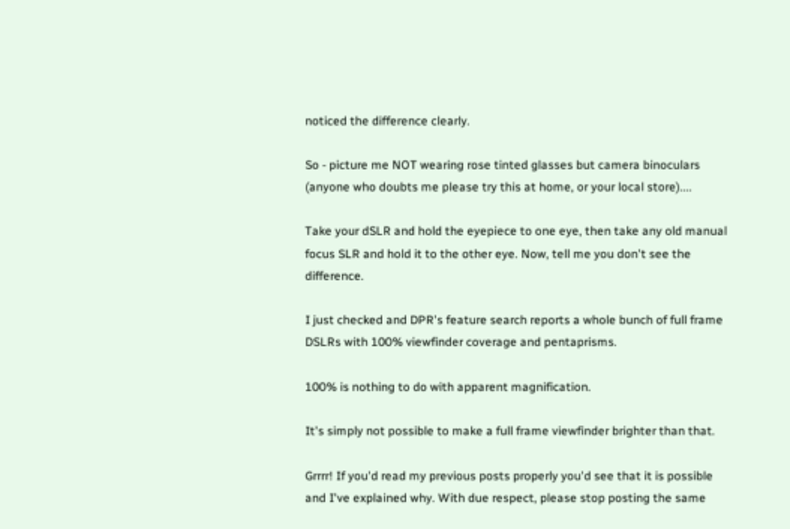noticed the difference clearly.

So - picture me NOT wearing rose tinted glasses but camera binoculars (anyone who doubts me please try this at home, or your local store)....

Take your dSLR and hold the eyepiece to one eye, then take any old manual focus SLR and hold it to the other eye. Now, tell me you don't see the difference.

I just checked and DPR's feature search reports a whole bunch of full frame DSLRs with 100% viewfinder coverage and pentaprisms.

100% is nothing to do with apparent magnification.

It's simply not possible to make a full frame viewfinder brighter than that.

Grrrr! If you'd read my previous posts properly you'd see that it is possible and I've explained why. With due respect, please stop posting the same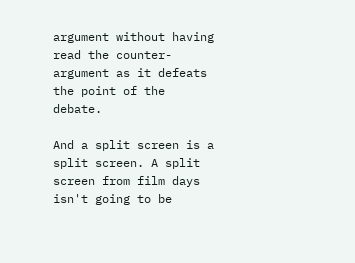argument without having read the counter-argument as it defeats the point of the debate.

And a split screen is a split screen. A split screen from film days isn't going to be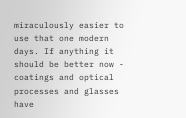miraculously easier to use that one modern days. If anything it should be better now - coatings and optical processes and glasses have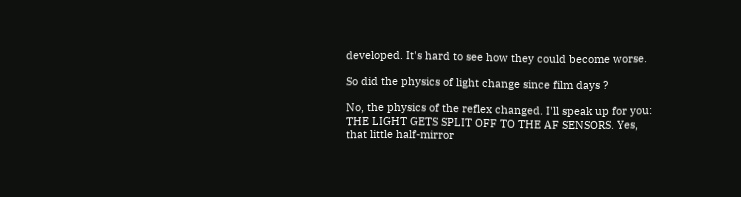developed. It's hard to see how they could become worse.

So did the physics of light change since film days ?

No, the physics of the reflex changed. I'll speak up for you: THE LIGHT GETS SPLIT OFF TO THE AF SENSORS. Yes, that little half-mirror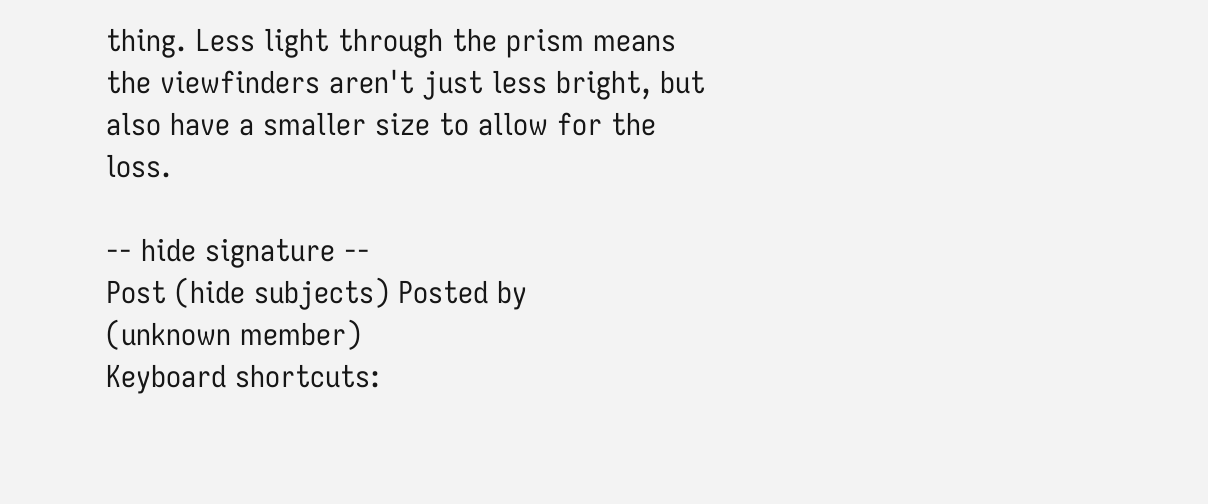thing. Less light through the prism means the viewfinders aren't just less bright, but also have a smaller size to allow for the loss.

-- hide signature --
Post (hide subjects) Posted by
(unknown member)
Keyboard shortcuts: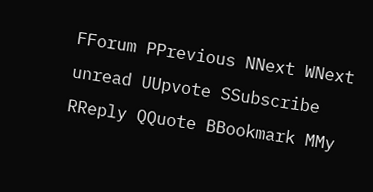FForum PPrevious NNext WNext unread UUpvote SSubscribe RReply QQuote BBookmark MMy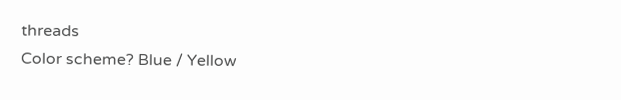threads
Color scheme? Blue / Yellow